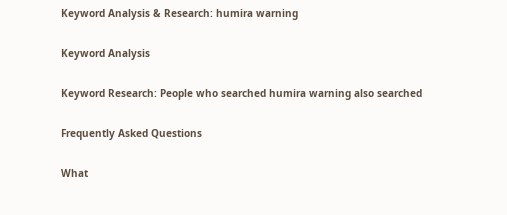Keyword Analysis & Research: humira warning

Keyword Analysis

Keyword Research: People who searched humira warning also searched

Frequently Asked Questions

What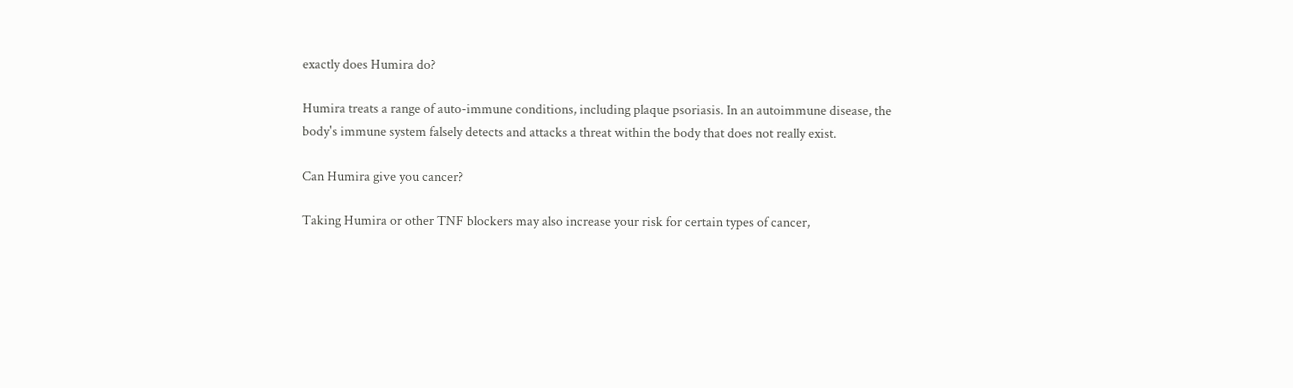exactly does Humira do?

Humira treats a range of auto-immune conditions, including plaque psoriasis. In an autoimmune disease, the body's immune system falsely detects and attacks a threat within the body that does not really exist.

Can Humira give you cancer?

Taking Humira or other TNF blockers may also increase your risk for certain types of cancer,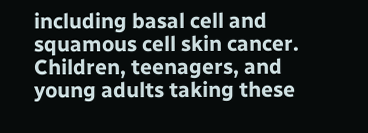including basal cell and squamous cell skin cancer. Children, teenagers, and young adults taking these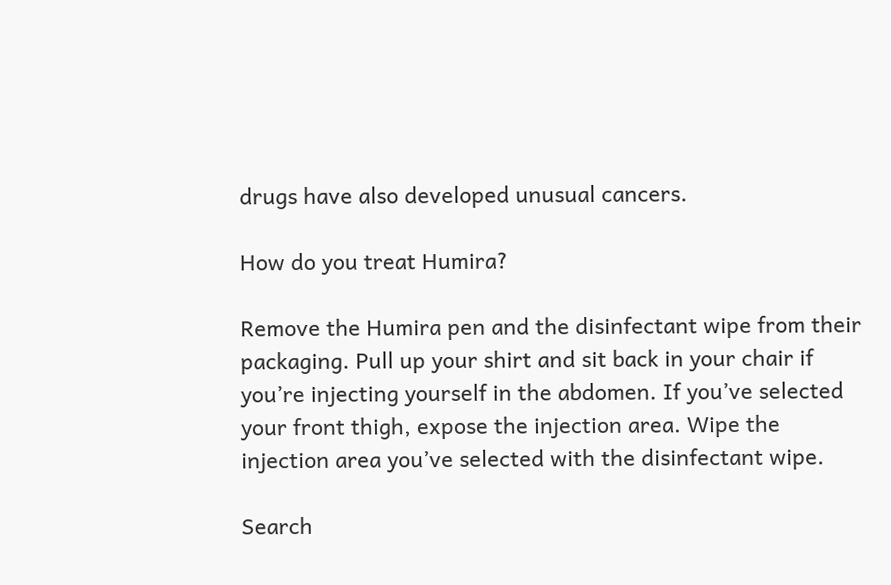drugs have also developed unusual cancers.

How do you treat Humira?

Remove the Humira pen and the disinfectant wipe from their packaging. Pull up your shirt and sit back in your chair if you’re injecting yourself in the abdomen. If you’ve selected your front thigh, expose the injection area. Wipe the injection area you’ve selected with the disinfectant wipe.

Search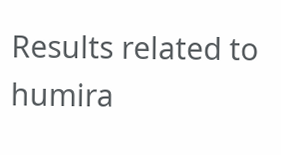Results related to humira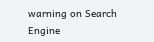warning on Search Engine